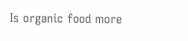Is organic food more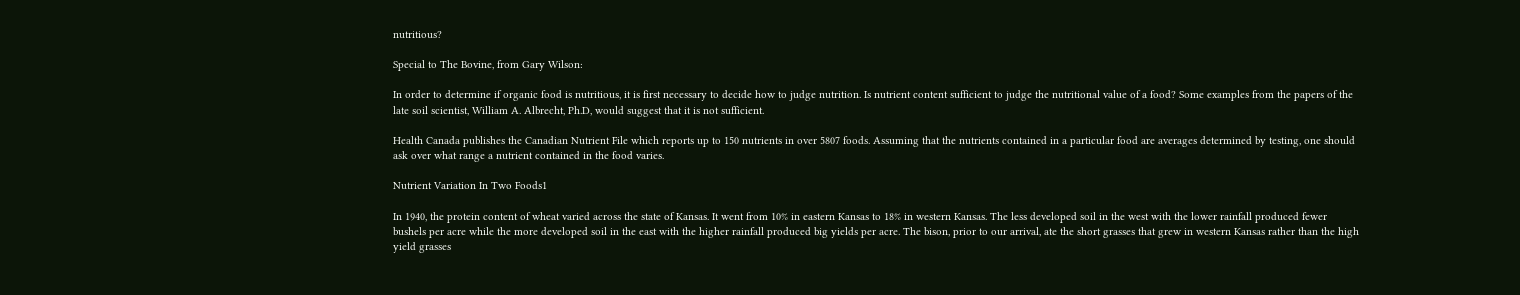nutritious?

Special to The Bovine, from Gary Wilson:

In order to determine if organic food is nutritious, it is first necessary to decide how to judge nutrition. Is nutrient content sufficient to judge the nutritional value of a food? Some examples from the papers of the late soil scientist, William A. Albrecht, Ph.D, would suggest that it is not sufficient.

Health Canada publishes the Canadian Nutrient File which reports up to 150 nutrients in over 5807 foods. Assuming that the nutrients contained in a particular food are averages determined by testing, one should ask over what range a nutrient contained in the food varies.

Nutrient Variation In Two Foods1

In 1940, the protein content of wheat varied across the state of Kansas. It went from 10% in eastern Kansas to 18% in western Kansas. The less developed soil in the west with the lower rainfall produced fewer bushels per acre while the more developed soil in the east with the higher rainfall produced big yields per acre. The bison, prior to our arrival, ate the short grasses that grew in western Kansas rather than the high yield grasses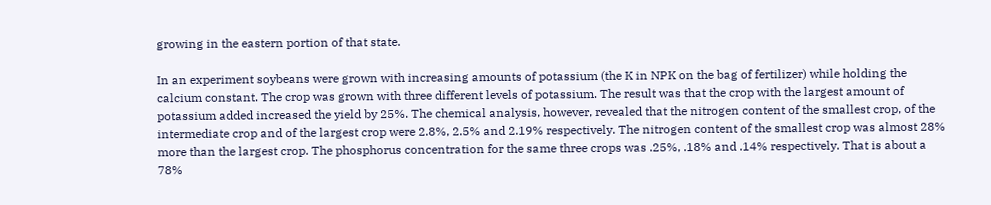growing in the eastern portion of that state.

In an experiment soybeans were grown with increasing amounts of potassium (the K in NPK on the bag of fertilizer) while holding the calcium constant. The crop was grown with three different levels of potassium. The result was that the crop with the largest amount of potassium added increased the yield by 25%. The chemical analysis, however, revealed that the nitrogen content of the smallest crop, of the intermediate crop and of the largest crop were 2.8%, 2.5% and 2.19% respectively. The nitrogen content of the smallest crop was almost 28% more than the largest crop. The phosphorus concentration for the same three crops was .25%, .18% and .14% respectively. That is about a 78%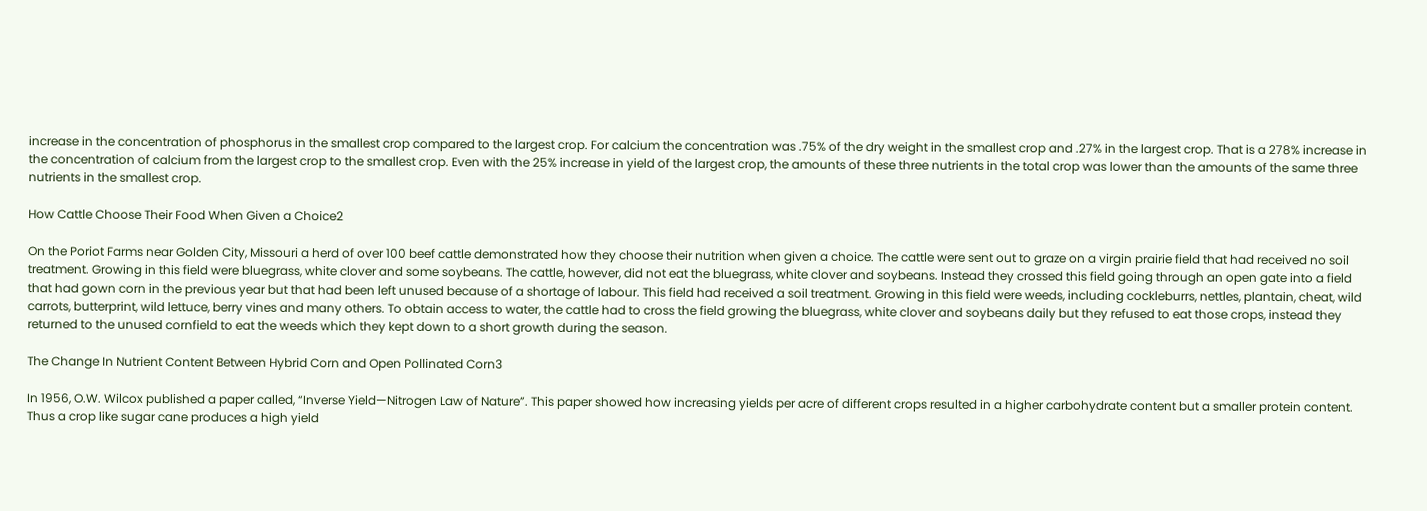increase in the concentration of phosphorus in the smallest crop compared to the largest crop. For calcium the concentration was .75% of the dry weight in the smallest crop and .27% in the largest crop. That is a 278% increase in the concentration of calcium from the largest crop to the smallest crop. Even with the 25% increase in yield of the largest crop, the amounts of these three nutrients in the total crop was lower than the amounts of the same three nutrients in the smallest crop.

How Cattle Choose Their Food When Given a Choice2

On the Poriot Farms near Golden City, Missouri a herd of over 100 beef cattle demonstrated how they choose their nutrition when given a choice. The cattle were sent out to graze on a virgin prairie field that had received no soil treatment. Growing in this field were bluegrass, white clover and some soybeans. The cattle, however, did not eat the bluegrass, white clover and soybeans. Instead they crossed this field going through an open gate into a field that had gown corn in the previous year but that had been left unused because of a shortage of labour. This field had received a soil treatment. Growing in this field were weeds, including cockleburrs, nettles, plantain, cheat, wild carrots, butterprint, wild lettuce, berry vines and many others. To obtain access to water, the cattle had to cross the field growing the bluegrass, white clover and soybeans daily but they refused to eat those crops, instead they returned to the unused cornfield to eat the weeds which they kept down to a short growth during the season.

The Change In Nutrient Content Between Hybrid Corn and Open Pollinated Corn3

In 1956, O.W. Wilcox published a paper called, “Inverse Yield—Nitrogen Law of Nature”. This paper showed how increasing yields per acre of different crops resulted in a higher carbohydrate content but a smaller protein content. Thus a crop like sugar cane produces a high yield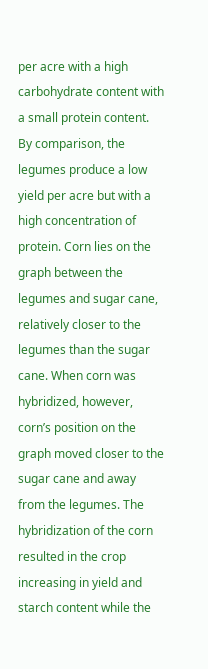per acre with a high carbohydrate content with a small protein content. By comparison, the legumes produce a low yield per acre but with a high concentration of protein. Corn lies on the graph between the legumes and sugar cane, relatively closer to the legumes than the sugar cane. When corn was hybridized, however, corn’s position on the graph moved closer to the sugar cane and away from the legumes. The hybridization of the corn resulted in the crop increasing in yield and starch content while the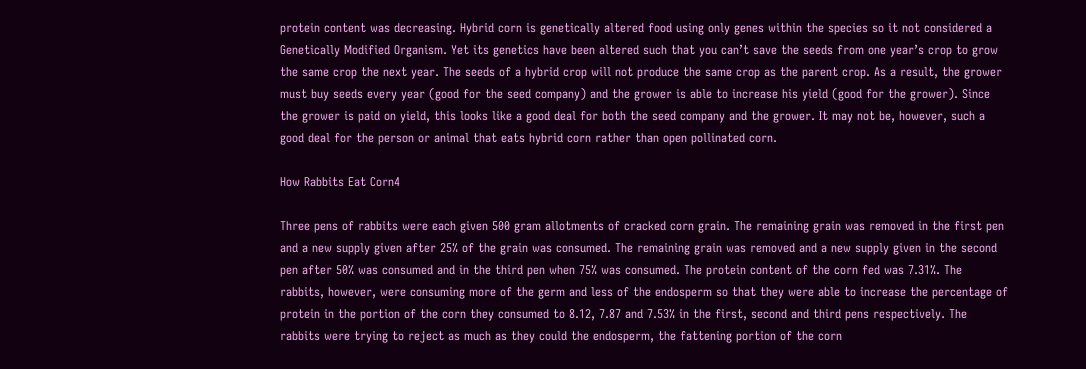protein content was decreasing. Hybrid corn is genetically altered food using only genes within the species so it not considered a Genetically Modified Organism. Yet its genetics have been altered such that you can’t save the seeds from one year’s crop to grow the same crop the next year. The seeds of a hybrid crop will not produce the same crop as the parent crop. As a result, the grower must buy seeds every year (good for the seed company) and the grower is able to increase his yield (good for the grower). Since the grower is paid on yield, this looks like a good deal for both the seed company and the grower. It may not be, however, such a good deal for the person or animal that eats hybrid corn rather than open pollinated corn.

How Rabbits Eat Corn4

Three pens of rabbits were each given 500 gram allotments of cracked corn grain. The remaining grain was removed in the first pen and a new supply given after 25% of the grain was consumed. The remaining grain was removed and a new supply given in the second pen after 50% was consumed and in the third pen when 75% was consumed. The protein content of the corn fed was 7.31%. The rabbits, however, were consuming more of the germ and less of the endosperm so that they were able to increase the percentage of protein in the portion of the corn they consumed to 8.12, 7.87 and 7.53% in the first, second and third pens respectively. The rabbits were trying to reject as much as they could the endosperm, the fattening portion of the corn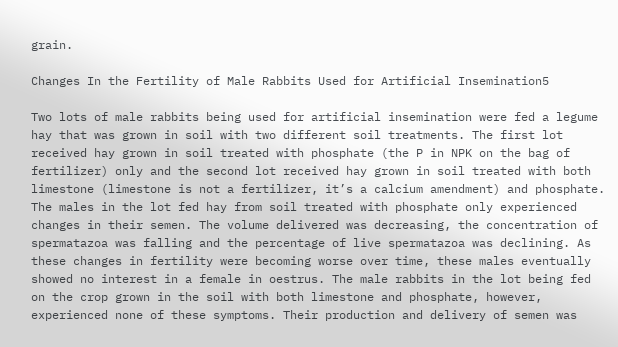grain.

Changes In the Fertility of Male Rabbits Used for Artificial Insemination5

Two lots of male rabbits being used for artificial insemination were fed a legume hay that was grown in soil with two different soil treatments. The first lot received hay grown in soil treated with phosphate (the P in NPK on the bag of fertilizer) only and the second lot received hay grown in soil treated with both limestone (limestone is not a fertilizer, it’s a calcium amendment) and phosphate. The males in the lot fed hay from soil treated with phosphate only experienced changes in their semen. The volume delivered was decreasing, the concentration of spermatazoa was falling and the percentage of live spermatazoa was declining. As these changes in fertility were becoming worse over time, these males eventually showed no interest in a female in oestrus. The male rabbits in the lot being fed on the crop grown in the soil with both limestone and phosphate, however, experienced none of these symptoms. Their production and delivery of semen was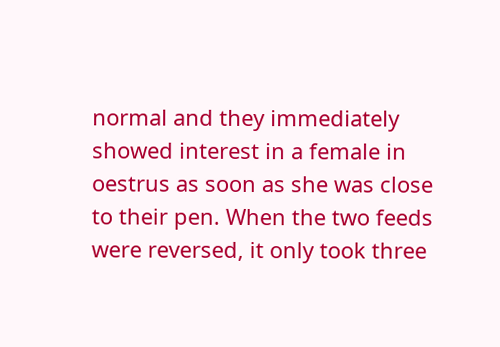normal and they immediately showed interest in a female in oestrus as soon as she was close to their pen. When the two feeds were reversed, it only took three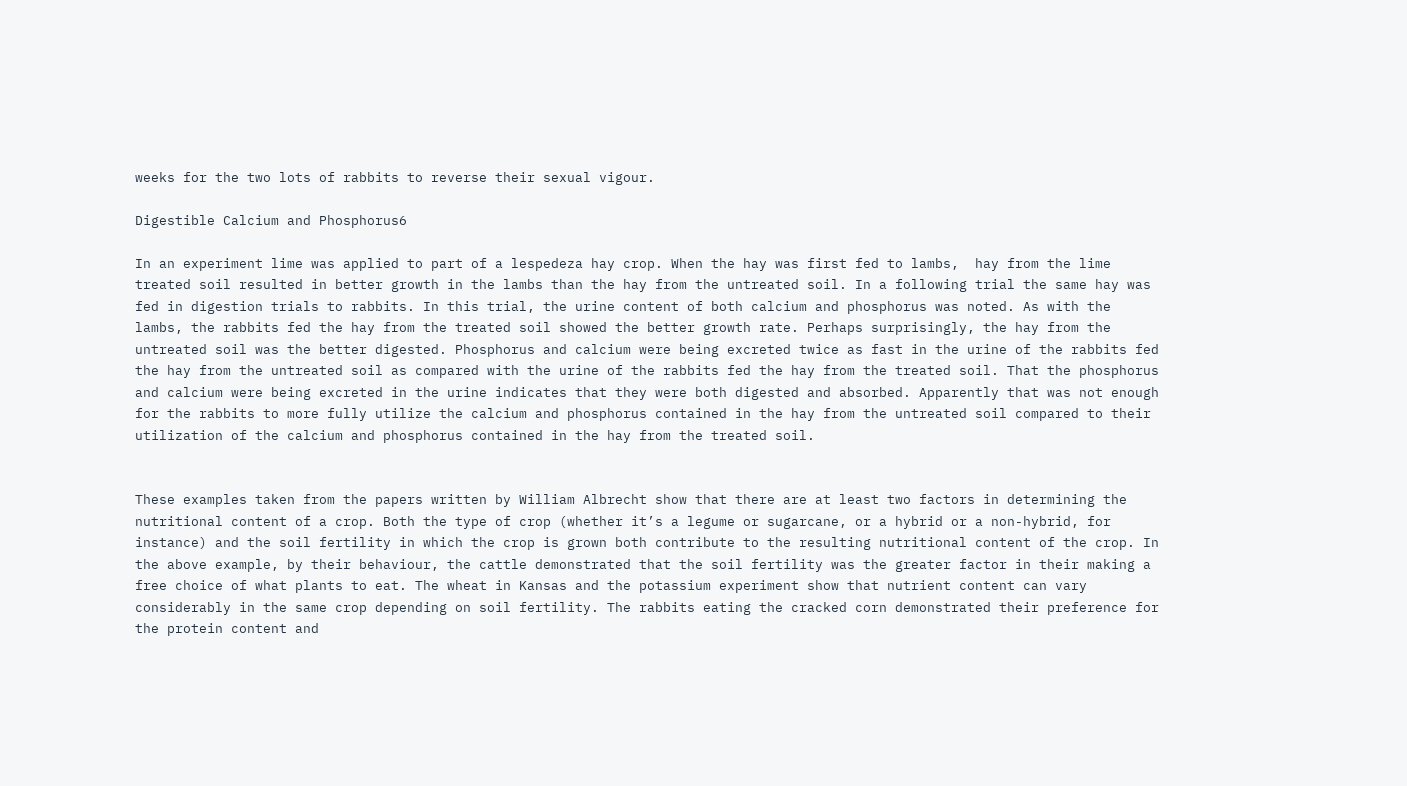weeks for the two lots of rabbits to reverse their sexual vigour.

Digestible Calcium and Phosphorus6

In an experiment lime was applied to part of a lespedeza hay crop. When the hay was first fed to lambs,  hay from the lime treated soil resulted in better growth in the lambs than the hay from the untreated soil. In a following trial the same hay was fed in digestion trials to rabbits. In this trial, the urine content of both calcium and phosphorus was noted. As with the lambs, the rabbits fed the hay from the treated soil showed the better growth rate. Perhaps surprisingly, the hay from the untreated soil was the better digested. Phosphorus and calcium were being excreted twice as fast in the urine of the rabbits fed the hay from the untreated soil as compared with the urine of the rabbits fed the hay from the treated soil. That the phosphorus and calcium were being excreted in the urine indicates that they were both digested and absorbed. Apparently that was not enough for the rabbits to more fully utilize the calcium and phosphorus contained in the hay from the untreated soil compared to their utilization of the calcium and phosphorus contained in the hay from the treated soil.


These examples taken from the papers written by William Albrecht show that there are at least two factors in determining the nutritional content of a crop. Both the type of crop (whether it’s a legume or sugarcane, or a hybrid or a non-hybrid, for instance) and the soil fertility in which the crop is grown both contribute to the resulting nutritional content of the crop. In the above example, by their behaviour, the cattle demonstrated that the soil fertility was the greater factor in their making a free choice of what plants to eat. The wheat in Kansas and the potassium experiment show that nutrient content can vary considerably in the same crop depending on soil fertility. The rabbits eating the cracked corn demonstrated their preference for the protein content and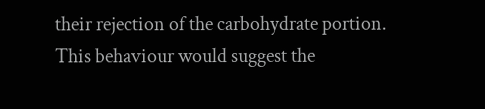their rejection of the carbohydrate portion. This behaviour would suggest the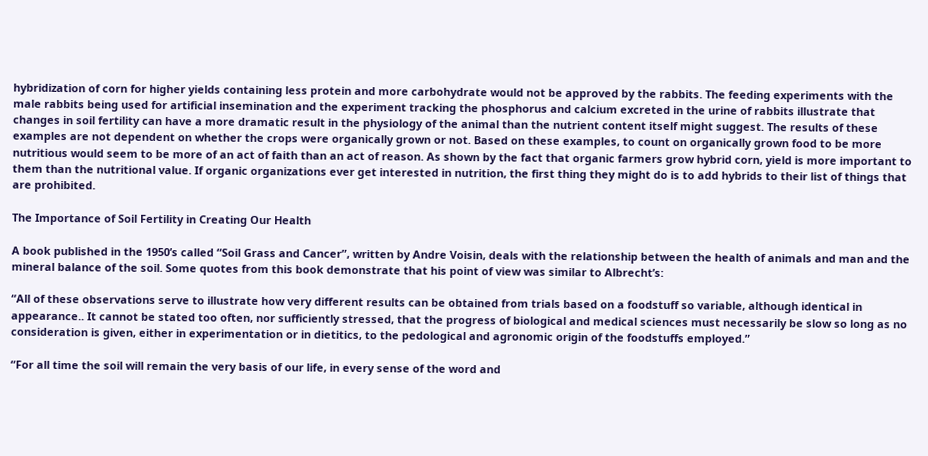hybridization of corn for higher yields containing less protein and more carbohydrate would not be approved by the rabbits. The feeding experiments with the male rabbits being used for artificial insemination and the experiment tracking the phosphorus and calcium excreted in the urine of rabbits illustrate that changes in soil fertility can have a more dramatic result in the physiology of the animal than the nutrient content itself might suggest. The results of these examples are not dependent on whether the crops were organically grown or not. Based on these examples, to count on organically grown food to be more nutritious would seem to be more of an act of faith than an act of reason. As shown by the fact that organic farmers grow hybrid corn, yield is more important to them than the nutritional value. If organic organizations ever get interested in nutrition, the first thing they might do is to add hybrids to their list of things that are prohibited.

The Importance of Soil Fertility in Creating Our Health

A book published in the 1950’s called “Soil Grass and Cancer”, written by Andre Voisin, deals with the relationship between the health of animals and man and the mineral balance of the soil. Some quotes from this book demonstrate that his point of view was similar to Albrecht’s:

“All of these observations serve to illustrate how very different results can be obtained from trials based on a foodstuff so variable, although identical in appearance.. It cannot be stated too often, nor sufficiently stressed, that the progress of biological and medical sciences must necessarily be slow so long as no consideration is given, either in experimentation or in dietitics, to the pedological and agronomic origin of the foodstuffs employed.”

“For all time the soil will remain the very basis of our life, in every sense of the word and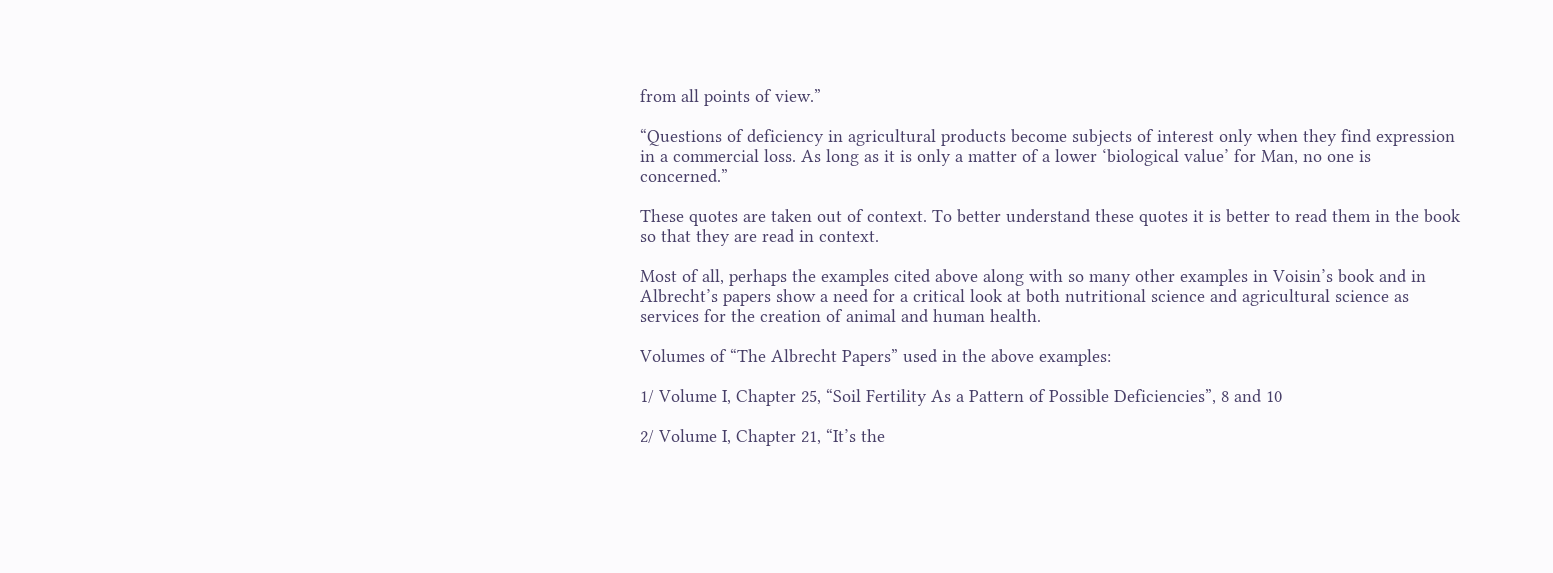from all points of view.”

“Questions of deficiency in agricultural products become subjects of interest only when they find expression in a commercial loss. As long as it is only a matter of a lower ‘biological value’ for Man, no one is concerned.”

These quotes are taken out of context. To better understand these quotes it is better to read them in the book so that they are read in context.

Most of all, perhaps the examples cited above along with so many other examples in Voisin’s book and in Albrecht’s papers show a need for a critical look at both nutritional science and agricultural science as services for the creation of animal and human health.

Volumes of “The Albrecht Papers” used in the above examples:

1/ Volume I, Chapter 25, “Soil Fertility As a Pattern of Possible Deficiencies”, 8 and 10

2/ Volume I, Chapter 21, “It’s the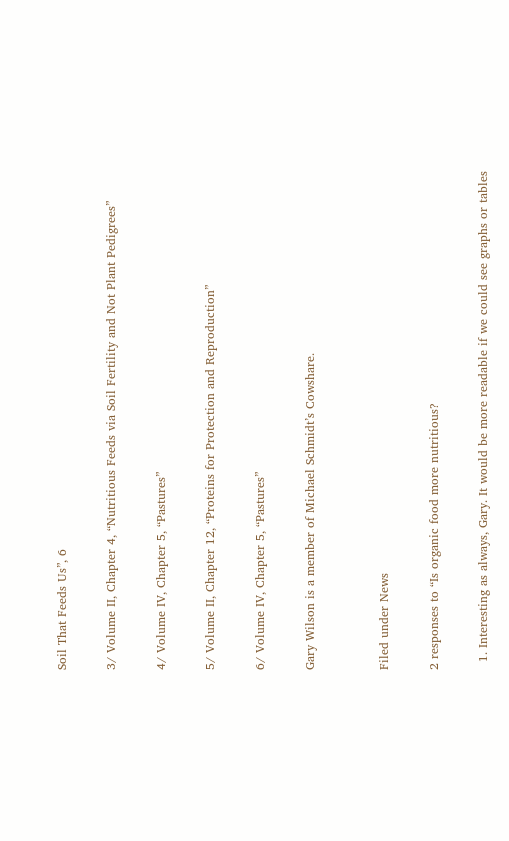Soil That Feeds Us”, 6

3/ Volume II, Chapter 4, “Nutritious Feeds via Soil Fertility and Not Plant Pedigrees”

4/ Volume IV, Chapter 5, “Pastures”

5/ Volume II, Chapter 12, “Proteins for Protection and Reproduction”

6/ Volume IV, Chapter 5, “Pastures”

Gary Wilson is a member of Michael Schmidt’s Cowshare.


Filed under News

2 responses to “Is organic food more nutritious?

  1. Interesting as always, Gary. It would be more readable if we could see graphs or tables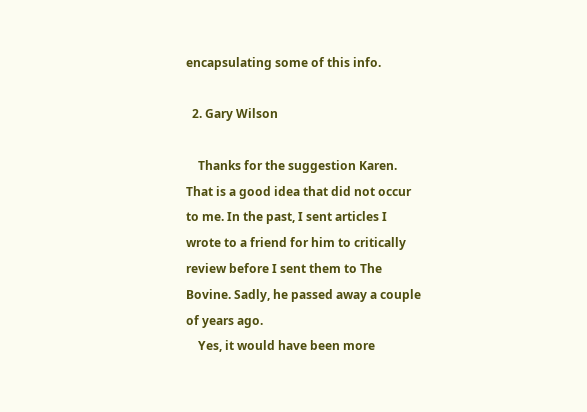encapsulating some of this info.

  2. Gary Wilson

    Thanks for the suggestion Karen. That is a good idea that did not occur to me. In the past, I sent articles I wrote to a friend for him to critically review before I sent them to The Bovine. Sadly, he passed away a couple of years ago.
    Yes, it would have been more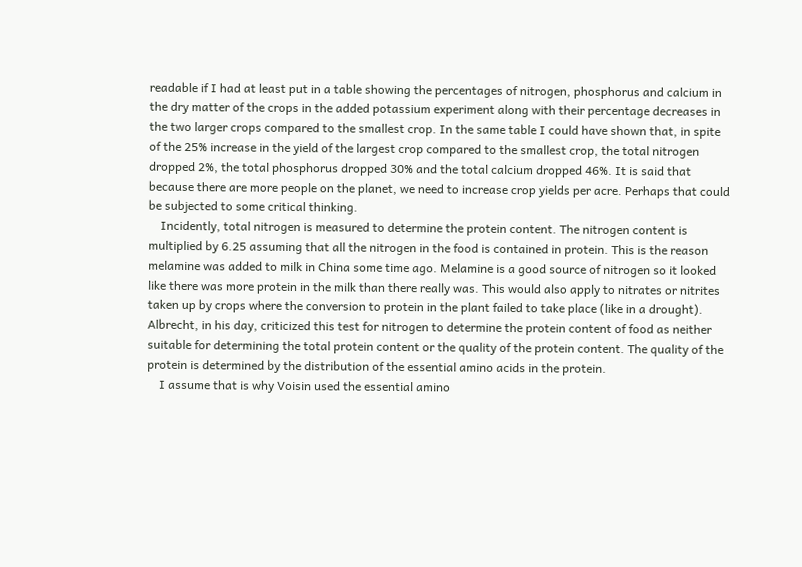readable if I had at least put in a table showing the percentages of nitrogen, phosphorus and calcium in the dry matter of the crops in the added potassium experiment along with their percentage decreases in the two larger crops compared to the smallest crop. In the same table I could have shown that, in spite of the 25% increase in the yield of the largest crop compared to the smallest crop, the total nitrogen dropped 2%, the total phosphorus dropped 30% and the total calcium dropped 46%. It is said that because there are more people on the planet, we need to increase crop yields per acre. Perhaps that could be subjected to some critical thinking.
    Incidently, total nitrogen is measured to determine the protein content. The nitrogen content is multiplied by 6.25 assuming that all the nitrogen in the food is contained in protein. This is the reason melamine was added to milk in China some time ago. Melamine is a good source of nitrogen so it looked like there was more protein in the milk than there really was. This would also apply to nitrates or nitrites taken up by crops where the conversion to protein in the plant failed to take place (like in a drought). Albrecht, in his day, criticized this test for nitrogen to determine the protein content of food as neither suitable for determining the total protein content or the quality of the protein content. The quality of the protein is determined by the distribution of the essential amino acids in the protein.
    I assume that is why Voisin used the essential amino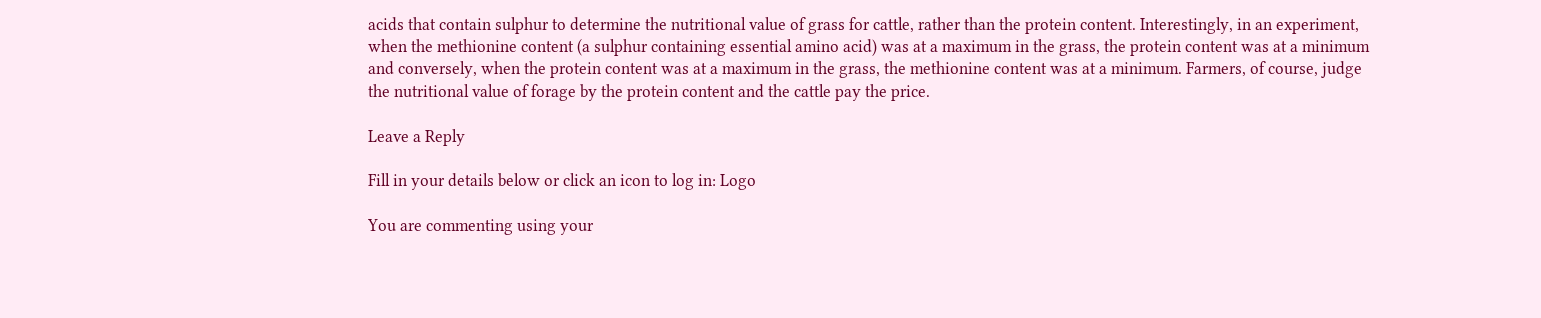acids that contain sulphur to determine the nutritional value of grass for cattle, rather than the protein content. Interestingly, in an experiment, when the methionine content (a sulphur containing essential amino acid) was at a maximum in the grass, the protein content was at a minimum and conversely, when the protein content was at a maximum in the grass, the methionine content was at a minimum. Farmers, of course, judge the nutritional value of forage by the protein content and the cattle pay the price.

Leave a Reply

Fill in your details below or click an icon to log in: Logo

You are commenting using your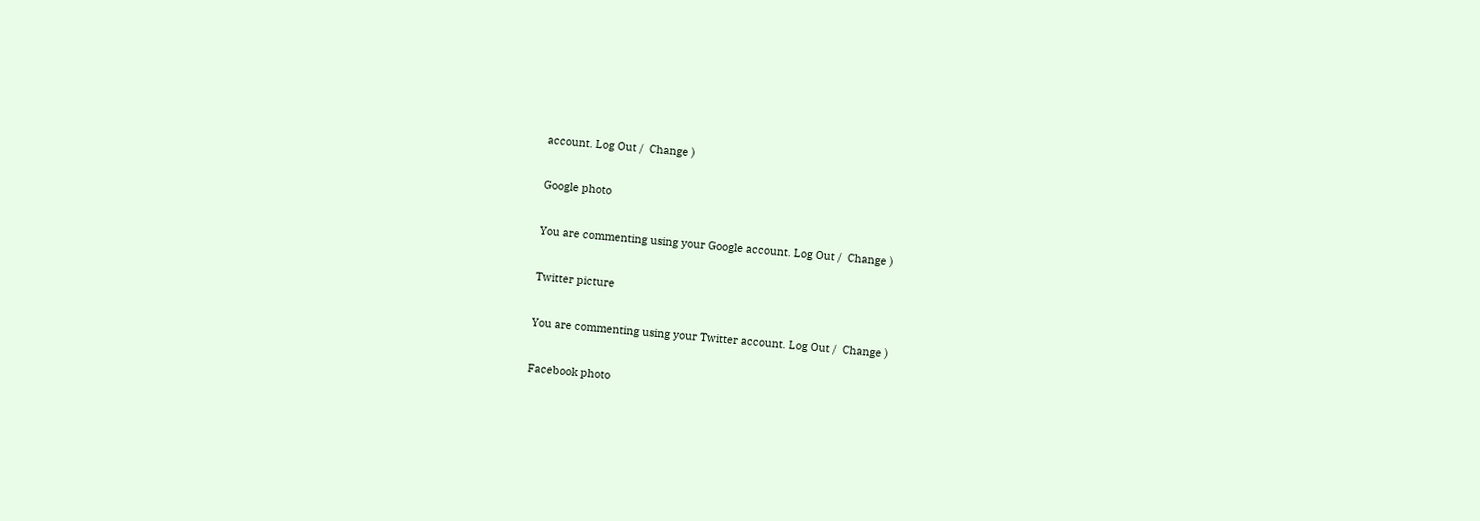account. Log Out /  Change )

Google photo

You are commenting using your Google account. Log Out /  Change )

Twitter picture

You are commenting using your Twitter account. Log Out /  Change )

Facebook photo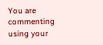You are commenting using your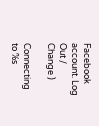Facebook account. Log Out /  Change )

Connecting to %s